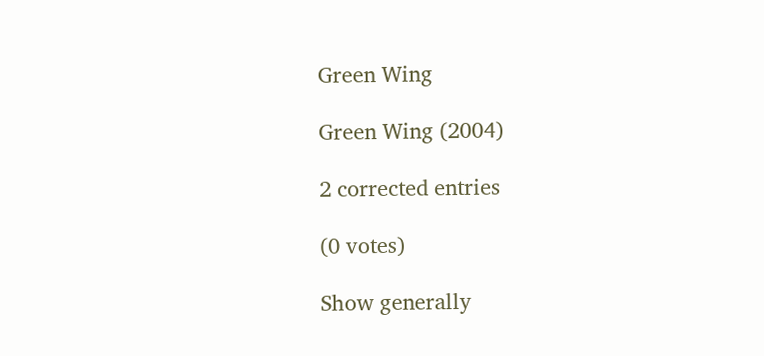Green Wing

Green Wing (2004)

2 corrected entries

(0 votes)

Show generally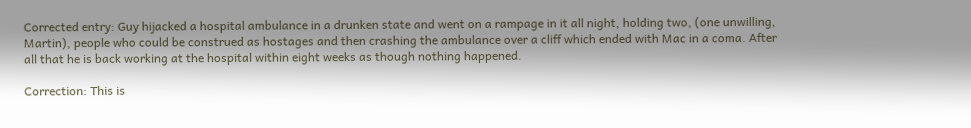Corrected entry: Guy hijacked a hospital ambulance in a drunken state and went on a rampage in it all night, holding two, (one unwilling, Martin), people who could be construed as hostages and then crashing the ambulance over a cliff which ended with Mac in a coma. After all that he is back working at the hospital within eight weeks as though nothing happened.

Correction: This is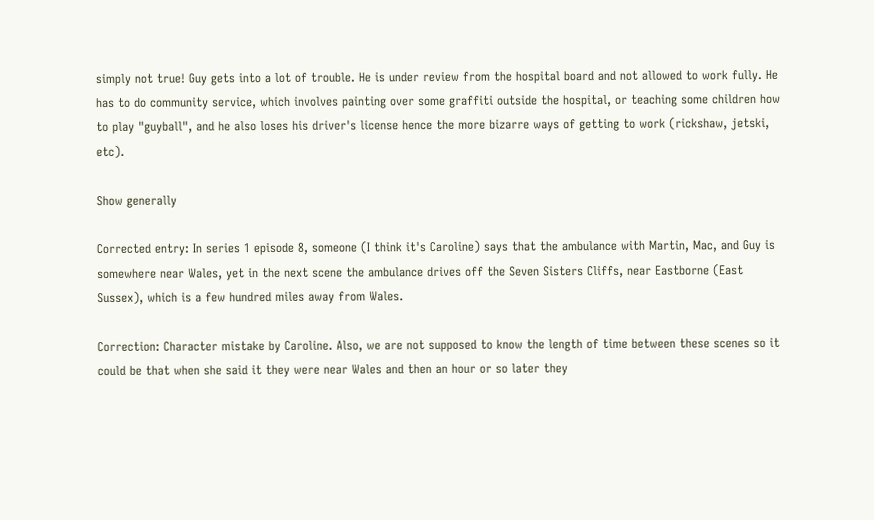simply not true! Guy gets into a lot of trouble. He is under review from the hospital board and not allowed to work fully. He has to do community service, which involves painting over some graffiti outside the hospital, or teaching some children how to play "guyball", and he also loses his driver's license hence the more bizarre ways of getting to work (rickshaw, jetski, etc).

Show generally

Corrected entry: In series 1 episode 8, someone (I think it's Caroline) says that the ambulance with Martin, Mac, and Guy is somewhere near Wales, yet in the next scene the ambulance drives off the Seven Sisters Cliffs, near Eastborne (East Sussex), which is a few hundred miles away from Wales.

Correction: Character mistake by Caroline. Also, we are not supposed to know the length of time between these scenes so it could be that when she said it they were near Wales and then an hour or so later they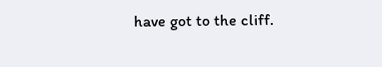have got to the cliff.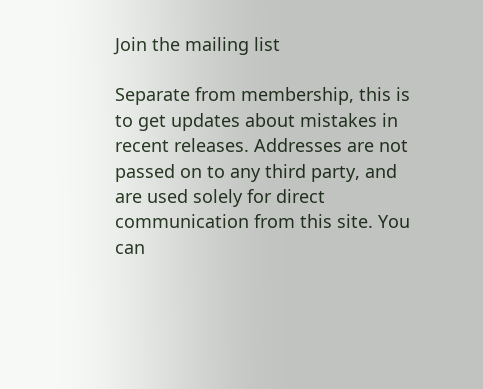Join the mailing list

Separate from membership, this is to get updates about mistakes in recent releases. Addresses are not passed on to any third party, and are used solely for direct communication from this site. You can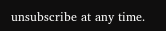unsubscribe at any time.